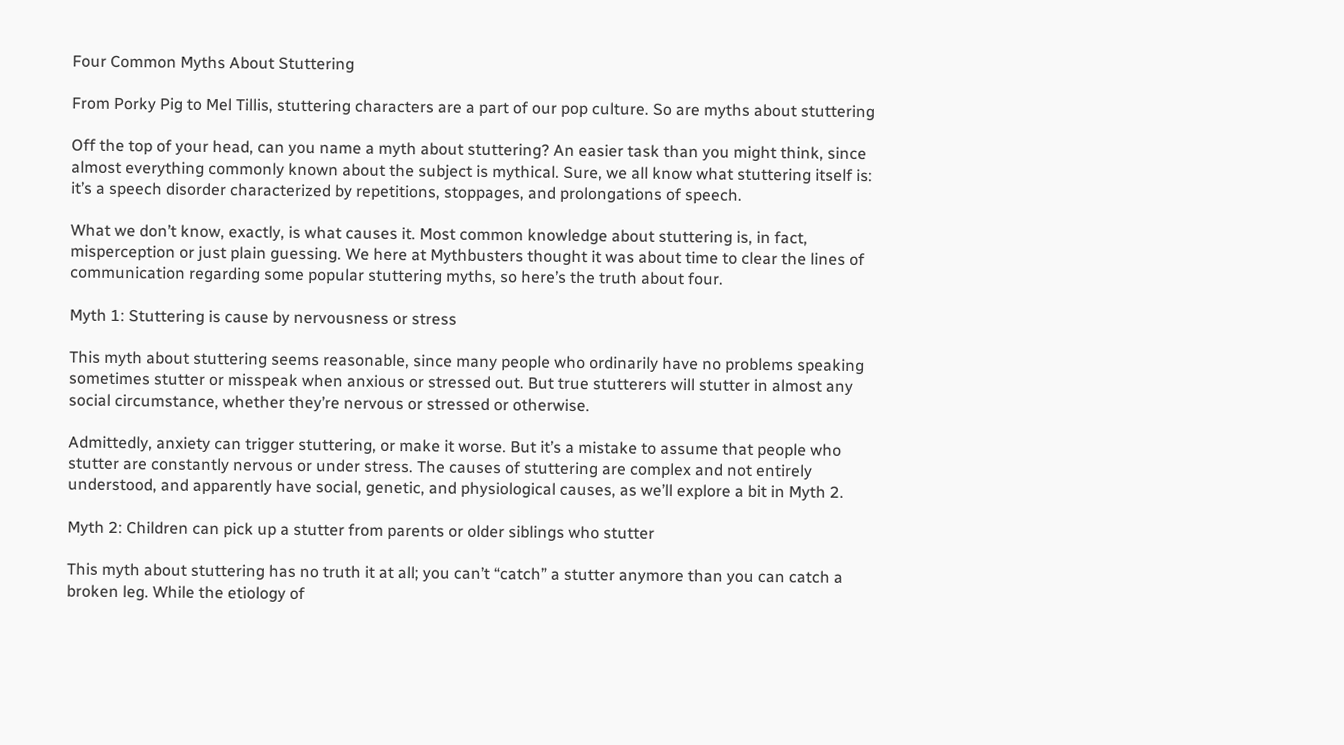Four Common Myths About Stuttering

From Porky Pig to Mel Tillis, stuttering characters are a part of our pop culture. So are myths about stuttering

Off the top of your head, can you name a myth about stuttering? An easier task than you might think, since almost everything commonly known about the subject is mythical. Sure, we all know what stuttering itself is: it’s a speech disorder characterized by repetitions, stoppages, and prolongations of speech.

What we don’t know, exactly, is what causes it. Most common knowledge about stuttering is, in fact, misperception or just plain guessing. We here at Mythbusters thought it was about time to clear the lines of communication regarding some popular stuttering myths, so here’s the truth about four.

Myth 1: Stuttering is cause by nervousness or stress

This myth about stuttering seems reasonable, since many people who ordinarily have no problems speaking sometimes stutter or misspeak when anxious or stressed out. But true stutterers will stutter in almost any social circumstance, whether they’re nervous or stressed or otherwise.

Admittedly, anxiety can trigger stuttering, or make it worse. But it’s a mistake to assume that people who stutter are constantly nervous or under stress. The causes of stuttering are complex and not entirely understood, and apparently have social, genetic, and physiological causes, as we’ll explore a bit in Myth 2.

Myth 2: Children can pick up a stutter from parents or older siblings who stutter

This myth about stuttering has no truth it at all; you can’t “catch” a stutter anymore than you can catch a broken leg. While the etiology of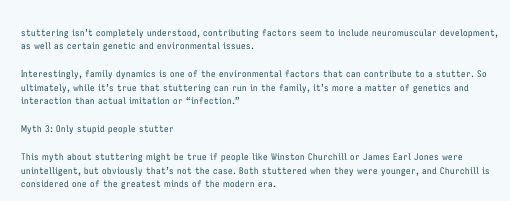stuttering isn’t completely understood, contributing factors seem to include neuromuscular development, as well as certain genetic and environmental issues.

Interestingly, family dynamics is one of the environmental factors that can contribute to a stutter. So ultimately, while it’s true that stuttering can run in the family, it’s more a matter of genetics and interaction than actual imitation or “infection.”

Myth 3: Only stupid people stutter

This myth about stuttering might be true if people like Winston Churchill or James Earl Jones were unintelligent, but obviously that’s not the case. Both stuttered when they were younger, and Churchill is considered one of the greatest minds of the modern era.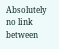Absolutely no link between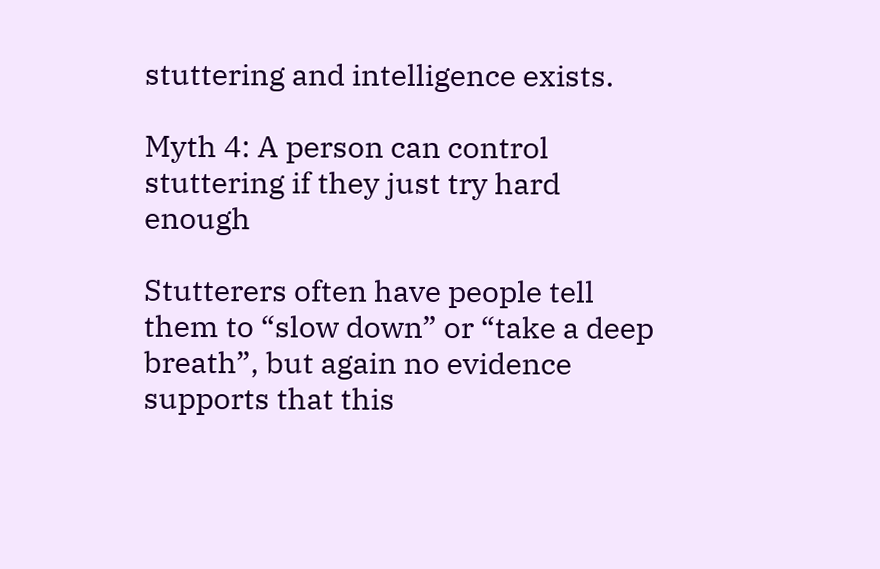stuttering and intelligence exists.

Myth 4: A person can control stuttering if they just try hard enough

Stutterers often have people tell them to “slow down” or “take a deep breath”, but again no evidence supports that this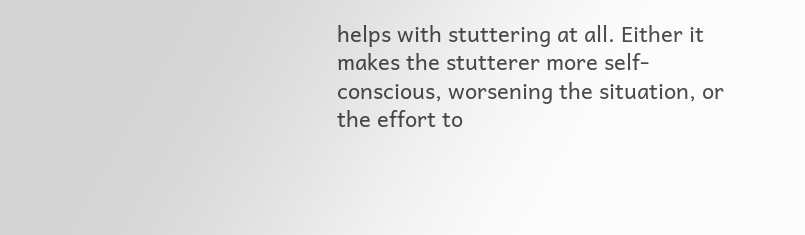helps with stuttering at all. Either it makes the stutterer more self-conscious, worsening the situation, or the effort to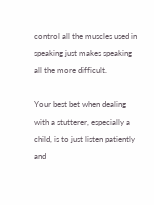control all the muscles used in speaking just makes speaking all the more difficult.

Your best bet when dealing with a stutterer, especially a child, is to just listen patiently and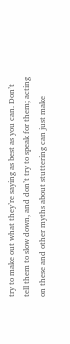try to make out what they’re saying as best as you can. Don’t tell them to slow down, and don’t try to speak for them; acting on these and other myths about stuttering can just make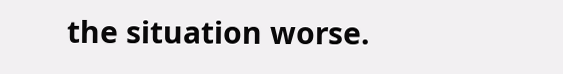the situation worse.